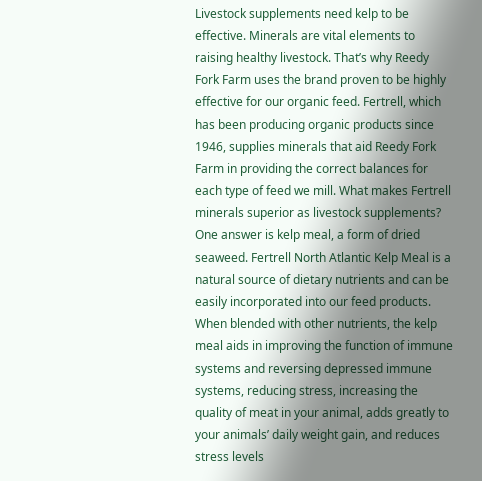Livestock supplements need kelp to be effective. Minerals are vital elements to raising healthy livestock. That’s why Reedy Fork Farm uses the brand proven to be highly effective for our organic feed. Fertrell, which has been producing organic products since 1946, supplies minerals that aid Reedy Fork Farm in providing the correct balances for each type of feed we mill. What makes Fertrell minerals superior as livestock supplements? One answer is kelp meal, a form of dried seaweed. Fertrell North Atlantic Kelp Meal is a natural source of dietary nutrients and can be easily incorporated into our feed products. When blended with other nutrients, the kelp meal aids in improving the function of immune systems and reversing depressed immune systems, reducing stress, increasing the quality of meat in your animal, adds greatly to your animals’ daily weight gain, and reduces stress levels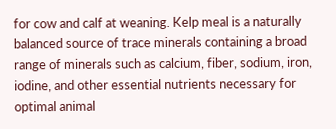for cow and calf at weaning. Kelp meal is a naturally balanced source of trace minerals containing a broad range of minerals such as calcium, fiber, sodium, iron, iodine, and other essential nutrients necessary for optimal animal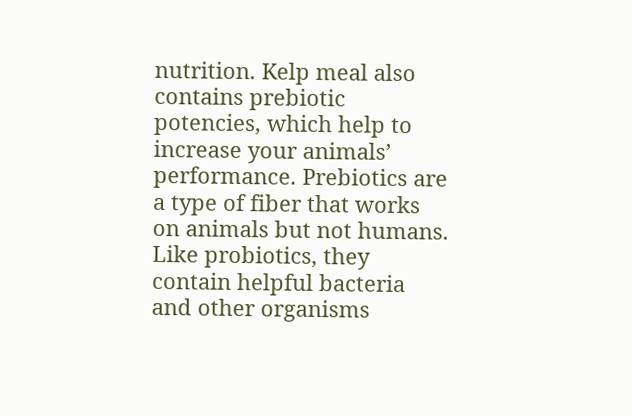nutrition. Kelp meal also contains prebiotic potencies, which help to increase your animals’ performance. Prebiotics are a type of fiber that works on animals but not humans. Like probiotics, they contain helpful bacteria and other organisms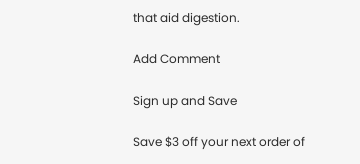that aid digestion.

Add Comment

Sign up and Save

Save $3 off your next order of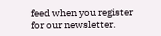feed when you register for our newsletter.